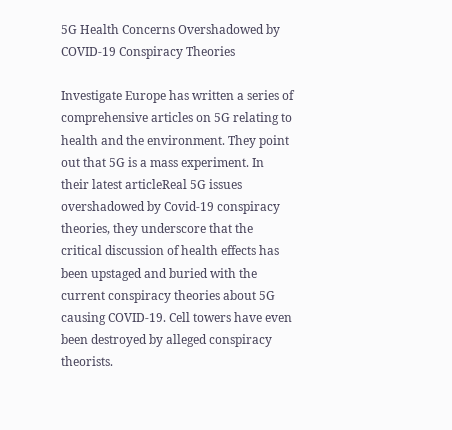5G Health Concerns Overshadowed by COVID-19 Conspiracy Theories

Investigate Europe has written a series of comprehensive articles on 5G relating to health and the environment. They point out that 5G is a mass experiment. In their latest articleReal 5G issues overshadowed by Covid-19 conspiracy theories, they underscore that the critical discussion of health effects has been upstaged and buried with the current conspiracy theories about 5G causing COVID-19. Cell towers have even been destroyed by alleged conspiracy theorists.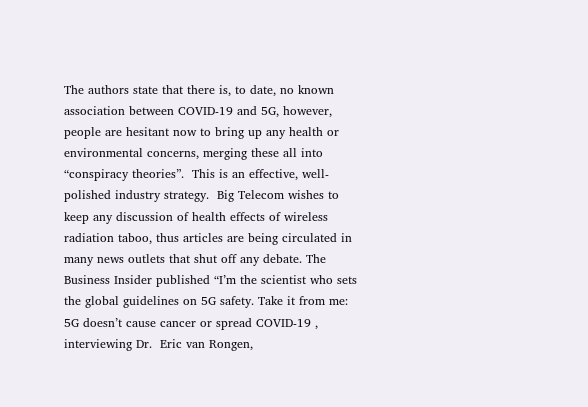The authors state that there is, to date, no known association between COVID-19 and 5G, however, people are hesitant now to bring up any health or environmental concerns, merging these all into “conspiracy theories”.  This is an effective, well-polished industry strategy.  Big Telecom wishes to keep any discussion of health effects of wireless radiation taboo, thus articles are being circulated in many news outlets that shut off any debate. The Business Insider published “I’m the scientist who sets the global guidelines on 5G safety. Take it from me: 5G doesn’t cause cancer or spread COVID-19 , interviewing Dr.  Eric van Rongen,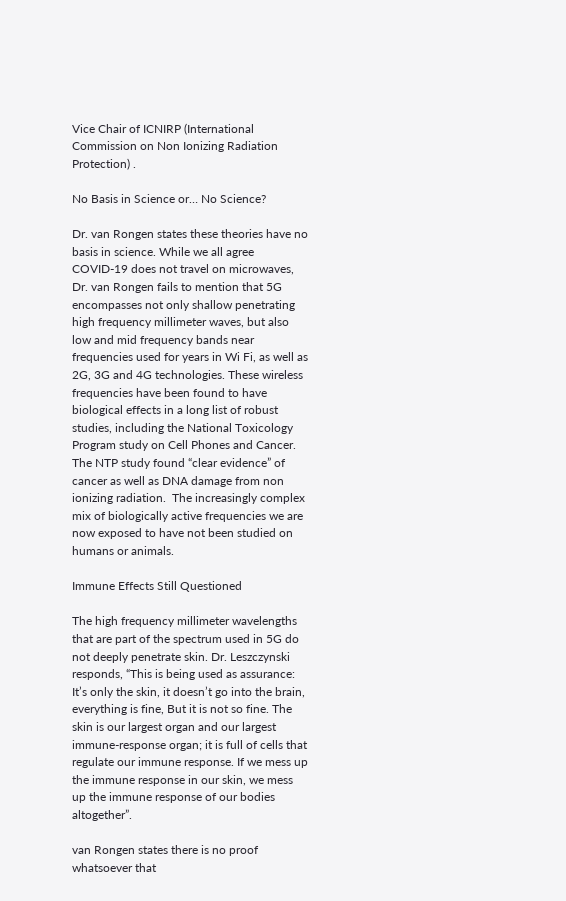Vice Chair of ICNIRP (International Commission on Non Ionizing Radiation Protection) .

No Basis in Science or… No Science?

Dr. van Rongen states these theories have no basis in science. While we all agree COVID-19 does not travel on microwaves, Dr. van Rongen fails to mention that 5G encompasses not only shallow penetrating high frequency millimeter waves, but also low and mid frequency bands near frequencies used for years in Wi Fi, as well as 2G, 3G and 4G technologies. These wireless frequencies have been found to have biological effects in a long list of robust studies, including the National Toxicology Program study on Cell Phones and Cancer. The NTP study found “clear evidence” of cancer as well as DNA damage from non ionizing radiation.  The increasingly complex mix of biologically active frequencies we are now exposed to have not been studied on humans or animals.

Immune Effects Still Questioned

The high frequency millimeter wavelengths that are part of the spectrum used in 5G do not deeply penetrate skin. Dr. Leszczynski responds, “This is being used as assurance: It’s only the skin, it doesn’t go into the brain, everything is fine, But it is not so fine. The skin is our largest organ and our largest immune-response organ; it is full of cells that regulate our immune response. If we mess up the immune response in our skin, we mess up the immune response of our bodies altogether”.

van Rongen states there is no proof whatsoever that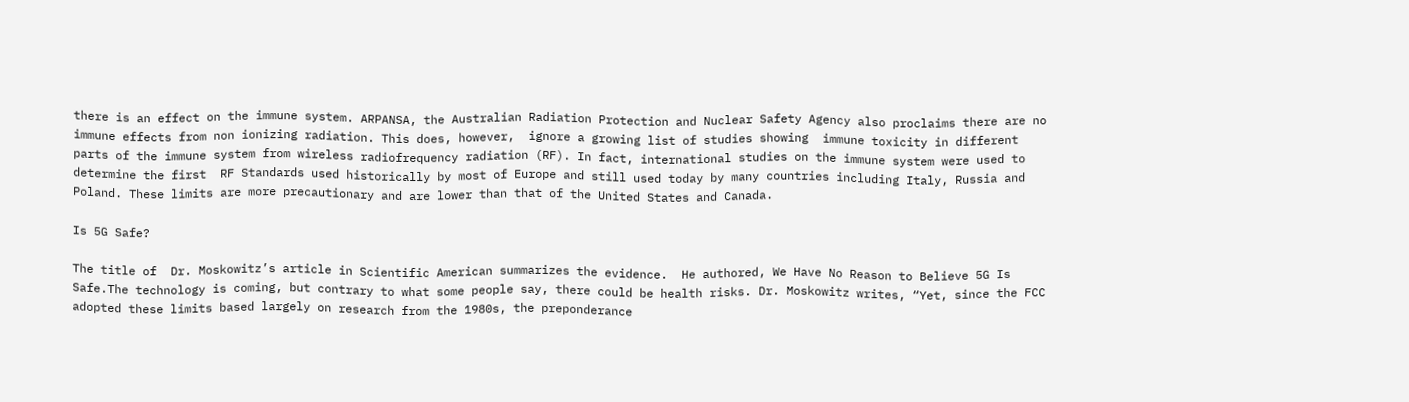there is an effect on the immune system. ARPANSA, the Australian Radiation Protection and Nuclear Safety Agency also proclaims there are no immune effects from non ionizing radiation. This does, however,  ignore a growing list of studies showing  immune toxicity in different parts of the immune system from wireless radiofrequency radiation (RF). In fact, international studies on the immune system were used to determine the first  RF Standards used historically by most of Europe and still used today by many countries including Italy, Russia and Poland. These limits are more precautionary and are lower than that of the United States and Canada.

Is 5G Safe?

The title of  Dr. Moskowitz’s article in Scientific American summarizes the evidence.  He authored, We Have No Reason to Believe 5G Is Safe.The technology is coming, but contrary to what some people say, there could be health risks. Dr. Moskowitz writes, “Yet, since the FCC adopted these limits based largely on research from the 1980s, the preponderance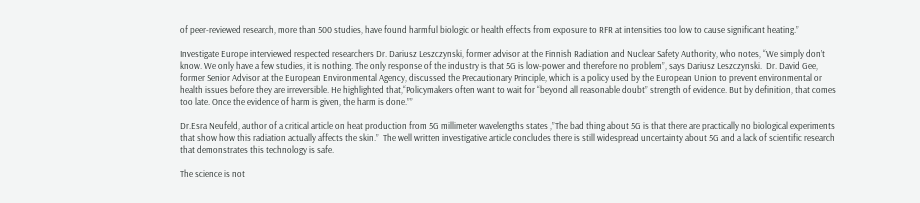of peer-reviewed research, more than 500 studies, have found harmful biologic or health effects from exposure to RFR at intensities too low to cause significant heating.”

Investigate Europe interviewed respected researchers Dr. Dariusz Leszczynski, former advisor at the Finnish Radiation and Nuclear Safety Authority, who notes, “We simply don’t know. We only have a few studies, it is nothing. The only response of the industry is that 5G is low-power and therefore no problem”, says Dariusz Leszczynski.  Dr. David Gee, former Senior Advisor at the European Environmental Agency, discussed the Precautionary Principle, which is a policy used by the European Union to prevent environmental or health issues before they are irreversible. He highlighted that,“Policymakers often want to wait for “beyond all reasonable doubt” strength of evidence. But by definition, that comes too late. Once the evidence of harm is given, the harm is done.””

Dr.Esra Neufeld, author of a critical article on heat production from 5G millimeter wavelengths states ,”The bad thing about 5G is that there are practically no biological experiments that show how this radiation actually affects the skin.”  The well written investigative article concludes there is still widespread uncertainty about 5G and a lack of scientific research that demonstrates this technology is safe.

The science is not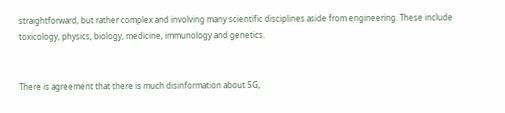straightforward, but rather complex and involving many scientific disciplines aside from engineering. These include toxicology, physics, biology, medicine, immunology and genetics.


There is agreement that there is much disinformation about 5G,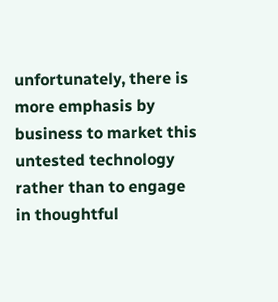unfortunately, there is more emphasis by business to market this untested technology rather than to engage in thoughtful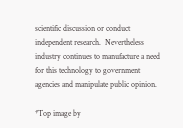scientific discussion or conduct independent research.  Nevertheless industry continues to manufacture a need for this technology to government agencies and manipulate public opinion.

*Top image by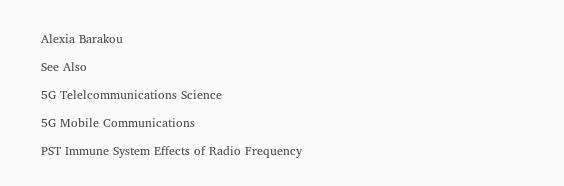Alexia Barakou

See Also

5G Telelcommunications Science

5G Mobile Communications

PST Immune System Effects of Radio Frequency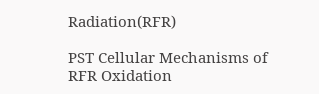Radiation(RFR)

PST Cellular Mechanisms of RFR Oxidation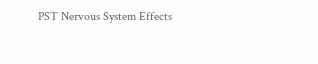PST Nervous System Effects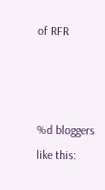of RFR



%d bloggers like this: